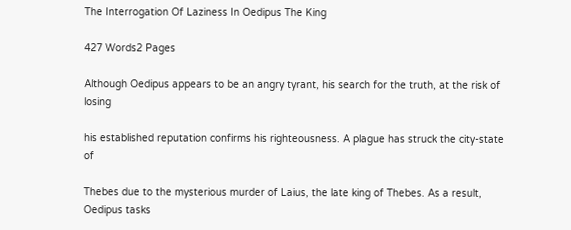The Interrogation Of Laziness In Oedipus The King

427 Words2 Pages

Although Oedipus appears to be an angry tyrant, his search for the truth, at the risk of losing

his established reputation confirms his righteousness. A plague has struck the city-state of

Thebes due to the mysterious murder of Laius, the late king of Thebes. As a result, Oedipus tasks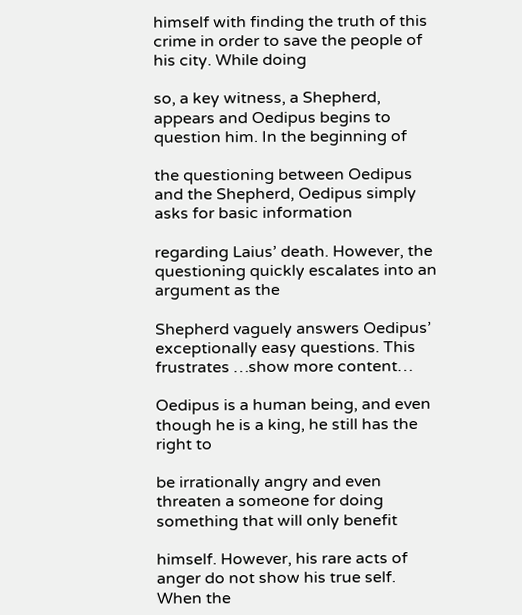himself with finding the truth of this crime in order to save the people of his city. While doing

so, a key witness, a Shepherd, appears and Oedipus begins to question him. In the beginning of

the questioning between Oedipus and the Shepherd, Oedipus simply asks for basic information

regarding Laius’ death. However, the questioning quickly escalates into an argument as the

Shepherd vaguely answers Oedipus’ exceptionally easy questions. This frustrates …show more content…

Oedipus is a human being, and even though he is a king, he still has the right to

be irrationally angry and even threaten a someone for doing something that will only benefit

himself. However, his rare acts of anger do not show his true self. When the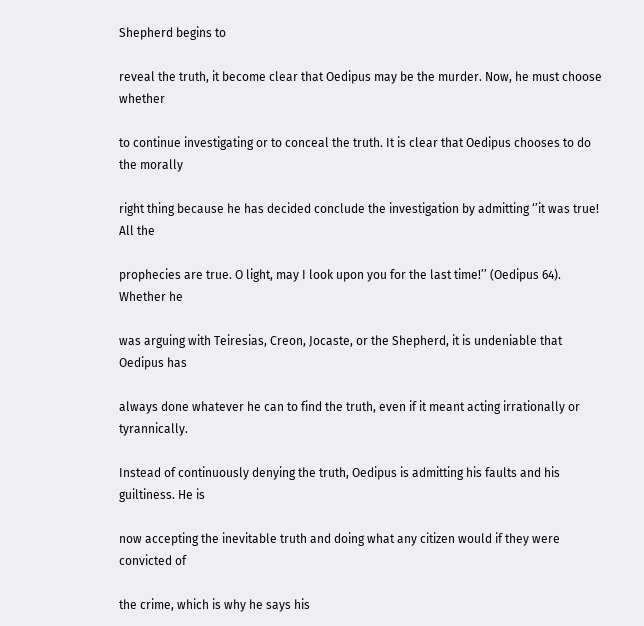Shepherd begins to

reveal the truth, it become clear that Oedipus may be the murder. Now, he must choose whether

to continue investigating or to conceal the truth. It is clear that Oedipus chooses to do the morally

right thing because he has decided conclude the investigation by admitting ‘’it was true! All the

prophecies are true. O light, may I look upon you for the last time!’’ (Oedipus 64). Whether he

was arguing with Teiresias, Creon, Jocaste, or the Shepherd, it is undeniable that Oedipus has

always done whatever he can to find the truth, even if it meant acting irrationally or tyrannically.

Instead of continuously denying the truth, Oedipus is admitting his faults and his guiltiness. He is

now accepting the inevitable truth and doing what any citizen would if they were convicted of

the crime, which is why he says his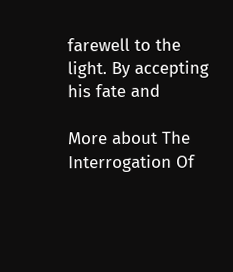farewell to the light. By accepting his fate and

More about The Interrogation Of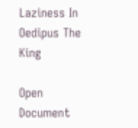Laziness In Oedipus The King

Open Document